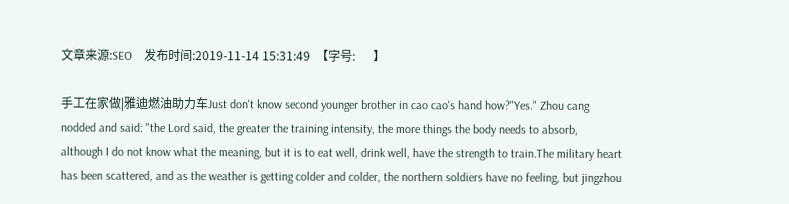文章来源:SEO    发布时间:2019-11-14 15:31:49  【字号:      】

手工在家做|雅迪燃油助力车Just don't know second younger brother in cao cao's hand how?"Yes." Zhou cang nodded and said: "the Lord said, the greater the training intensity, the more things the body needs to absorb, although I do not know what the meaning, but it is to eat well, drink well, have the strength to train.The military heart has been scattered, and as the weather is getting colder and colder, the northern soldiers have no feeling, but jingzhou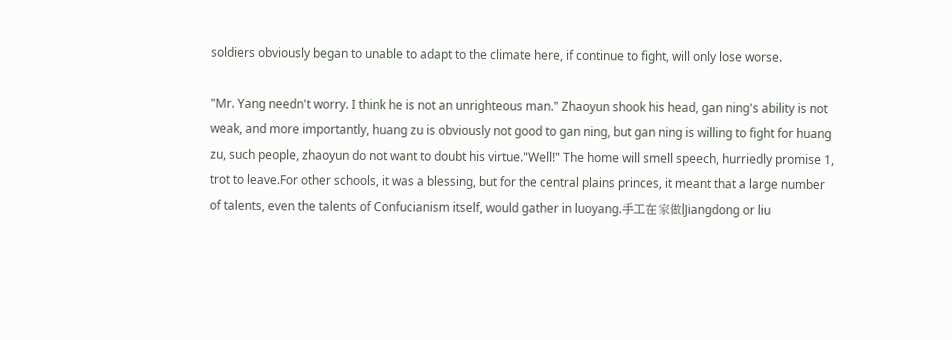soldiers obviously began to unable to adapt to the climate here, if continue to fight, will only lose worse.

"Mr. Yang needn't worry. I think he is not an unrighteous man." Zhaoyun shook his head, gan ning's ability is not weak, and more importantly, huang zu is obviously not good to gan ning, but gan ning is willing to fight for huang zu, such people, zhaoyun do not want to doubt his virtue."Well!" The home will smell speech, hurriedly promise 1, trot to leave.For other schools, it was a blessing, but for the central plains princes, it meant that a large number of talents, even the talents of Confucianism itself, would gather in luoyang.手工在家做|Jiangdong or liu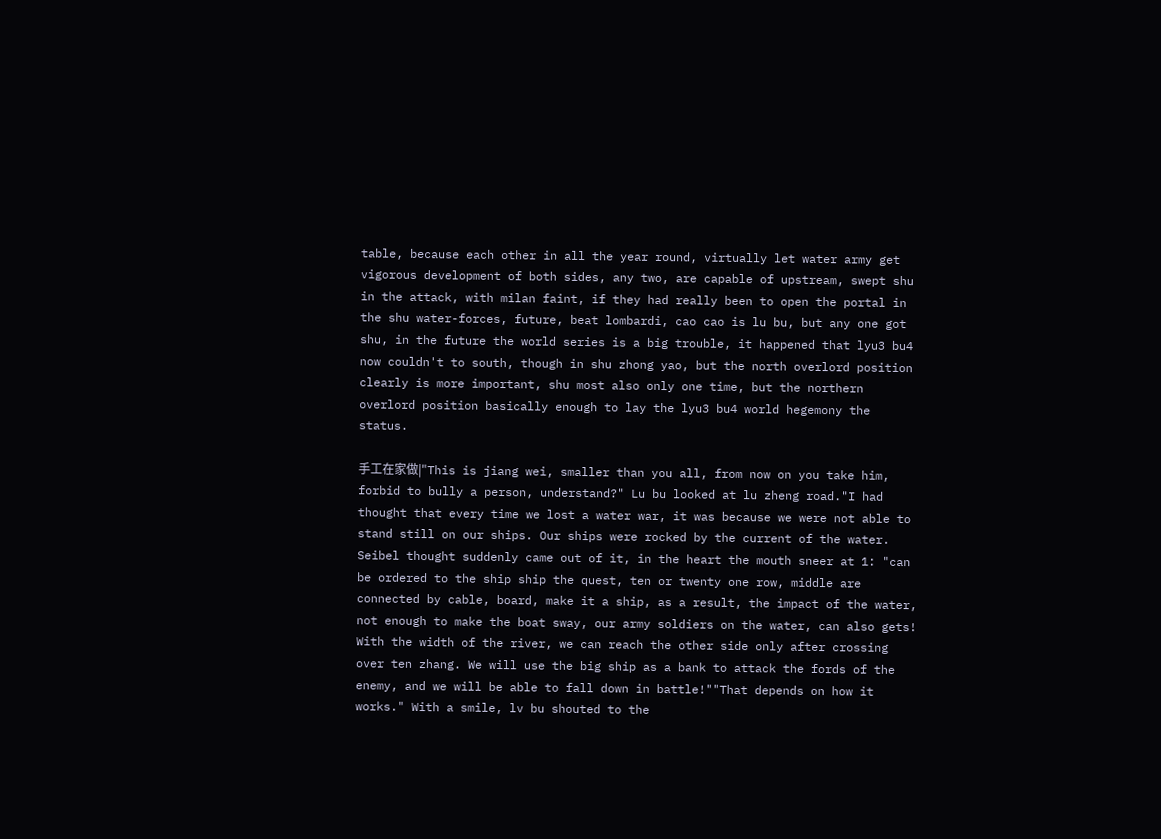table, because each other in all the year round, virtually let water army get vigorous development of both sides, any two, are capable of upstream, swept shu in the attack, with milan faint, if they had really been to open the portal in the shu water-forces, future, beat lombardi, cao cao is lu bu, but any one got shu, in the future the world series is a big trouble, it happened that lyu3 bu4 now couldn't to south, though in shu zhong yao, but the north overlord position clearly is more important, shu most also only one time, but the northern overlord position basically enough to lay the lyu3 bu4 world hegemony the status.

手工在家做|"This is jiang wei, smaller than you all, from now on you take him, forbid to bully a person, understand?" Lu bu looked at lu zheng road."I had thought that every time we lost a water war, it was because we were not able to stand still on our ships. Our ships were rocked by the current of the water. Seibel thought suddenly came out of it, in the heart the mouth sneer at 1: "can be ordered to the ship ship the quest, ten or twenty one row, middle are connected by cable, board, make it a ship, as a result, the impact of the water, not enough to make the boat sway, our army soldiers on the water, can also gets! With the width of the river, we can reach the other side only after crossing over ten zhang. We will use the big ship as a bank to attack the fords of the enemy, and we will be able to fall down in battle!""That depends on how it works." With a smile, lv bu shouted to the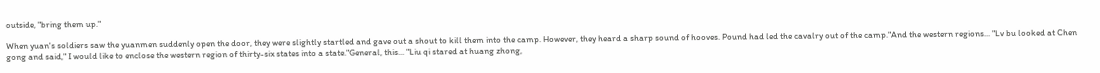outside, "bring them up."

When yuan's soldiers saw the yuanmen suddenly open the door, they were slightly startled and gave out a shout to kill them into the camp. However, they heard a sharp sound of hooves. Pound had led the cavalry out of the camp."And the western regions... "Lv bu looked at Chen gong and said," I would like to enclose the western region of thirty-six states into a state."General, this... "Liu qi stared at huang zhong,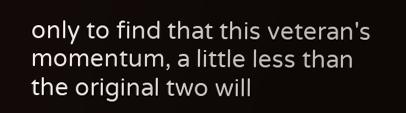only to find that this veteran's momentum, a little less than the original two will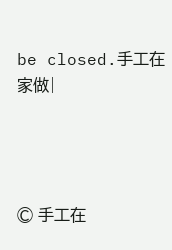be closed.手工在家做|




© 手工在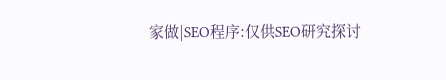家做|SEO程序:仅供SEO研究探讨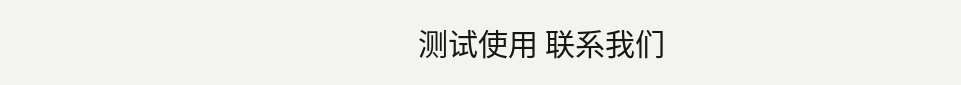测试使用 联系我们